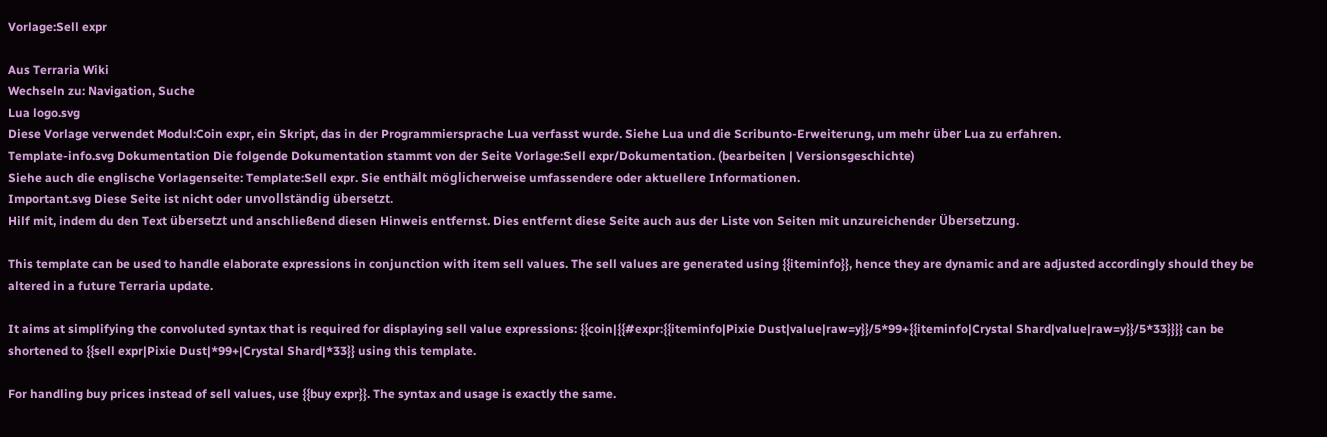Vorlage:Sell expr

Aus Terraria Wiki
Wechseln zu: Navigation, Suche
Lua logo.svg
Diese Vorlage verwendet Modul:Coin expr, ein Skript, das in der Programmiersprache Lua verfasst wurde. Siehe Lua und die Scribunto-Erweiterung, um mehr über Lua zu erfahren.
Template-info.svg Dokumentation Die folgende Dokumentation stammt von der Seite Vorlage:Sell expr/Dokumentation. (bearbeiten | Versionsgeschichte)
Siehe auch die englische Vorlagenseite: Template:Sell expr. Sie enthält möglicherweise umfassendere oder aktuellere Informationen.
Important.svg Diese Seite ist nicht oder unvollständig übersetzt.
Hilf mit, indem du den Text übersetzt und anschließend diesen Hinweis entfernst. Dies entfernt diese Seite auch aus der Liste von Seiten mit unzureichender Übersetzung.

This template can be used to handle elaborate expressions in conjunction with item sell values. The sell values are generated using {{iteminfo}}, hence they are dynamic and are adjusted accordingly should they be altered in a future Terraria update.

It aims at simplifying the convoluted syntax that is required for displaying sell value expressions: {{coin|{{#expr:{{iteminfo|Pixie Dust|value|raw=y}}/5*99+{{iteminfo|Crystal Shard|value|raw=y}}/5*33}}}} can be shortened to {{sell expr|Pixie Dust|*99+|Crystal Shard|*33}} using this template.

For handling buy prices instead of sell values, use {{buy expr}}. The syntax and usage is exactly the same.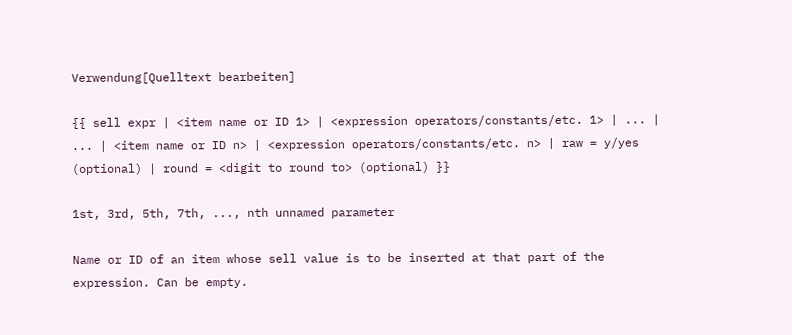Verwendung[Quelltext bearbeiten]

{{ sell expr | <item name or ID 1> | <expression operators/constants/etc. 1> | ... | ... | <item name or ID n> | <expression operators/constants/etc. n> | raw = y/yes (optional) | round = <digit to round to> (optional) }}

1st, 3rd, 5th, 7th, ..., nth unnamed parameter

Name or ID of an item whose sell value is to be inserted at that part of the expression. Can be empty.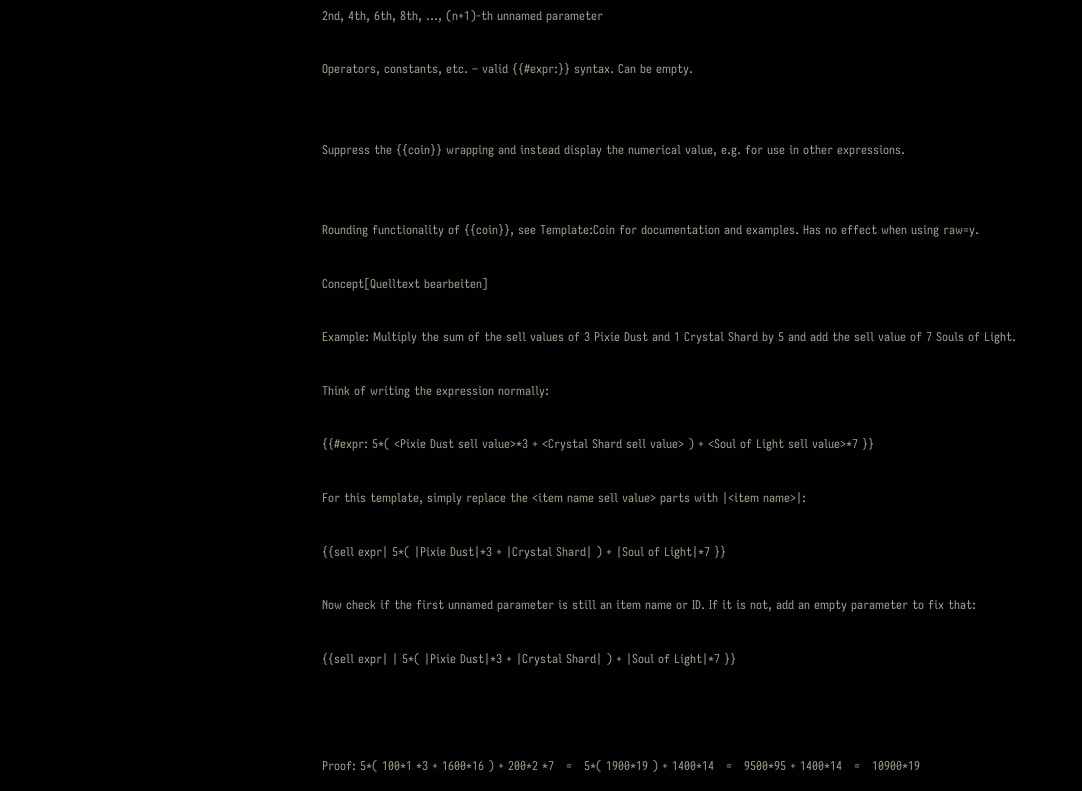2nd, 4th, 6th, 8th, ..., (n+1)-th unnamed parameter

Operators, constants, etc. – valid {{#expr:}} syntax. Can be empty.


Suppress the {{coin}} wrapping and instead display the numerical value, e.g. for use in other expressions.


Rounding functionality of {{coin}}, see Template:Coin for documentation and examples. Has no effect when using raw=y.

Concept[Quelltext bearbeiten]

Example: Multiply the sum of the sell values of 3 Pixie Dust and 1 Crystal Shard by 5 and add the sell value of 7 Souls of Light.

Think of writing the expression normally:

{{#expr: 5*( <Pixie Dust sell value>*3 + <Crystal Shard sell value> ) + <Soul of Light sell value>*7 }}

For this template, simply replace the <item name sell value> parts with |<item name>|:

{{sell expr| 5*( |Pixie Dust|*3 + |Crystal Shard| ) + |Soul of Light|*7 }}

Now check if the first unnamed parameter is still an item name or ID. If it is not, add an empty parameter to fix that:

{{sell expr| | 5*( |Pixie Dust|*3 + |Crystal Shard| ) + |Soul of Light|*7 }}



Proof: 5*( 100*1 *3 + 1600*16 ) + 200*2 *7   =   5*( 1900*19 ) + 1400*14   =   9500*95 + 1400*14   =   10900*19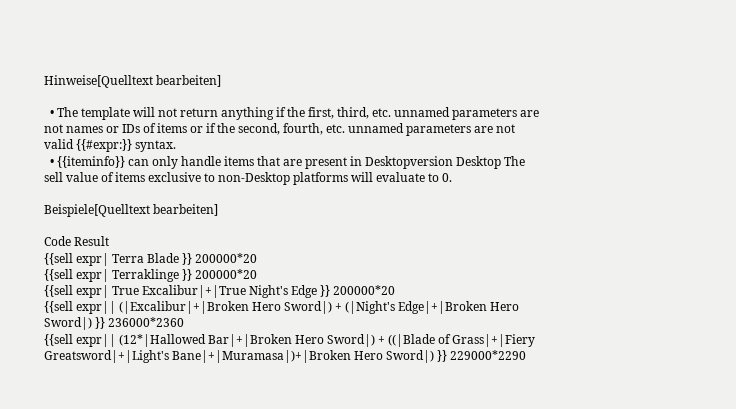Hinweise[Quelltext bearbeiten]

  • The template will not return anything if the first, third, etc. unnamed parameters are not names or IDs of items or if the second, fourth, etc. unnamed parameters are not valid {{#expr:}} syntax.
  • {{iteminfo}} can only handle items that are present in Desktopversion Desktop The sell value of items exclusive to non-Desktop platforms will evaluate to 0.

Beispiele[Quelltext bearbeiten]

Code Result
{{sell expr| Terra Blade }} 200000*20
{{sell expr| Terraklinge }} 200000*20
{{sell expr| True Excalibur|+|True Night's Edge }} 200000*20
{{sell expr|| (|Excalibur|+|Broken Hero Sword|) + (|Night's Edge|+|Broken Hero Sword|) }} 236000*2360
{{sell expr|| (12*|Hallowed Bar|+|Broken Hero Sword|) + ((|Blade of Grass|+|Fiery Greatsword|+|Light's Bane|+|Muramasa|)+|Broken Hero Sword|) }} 229000*2290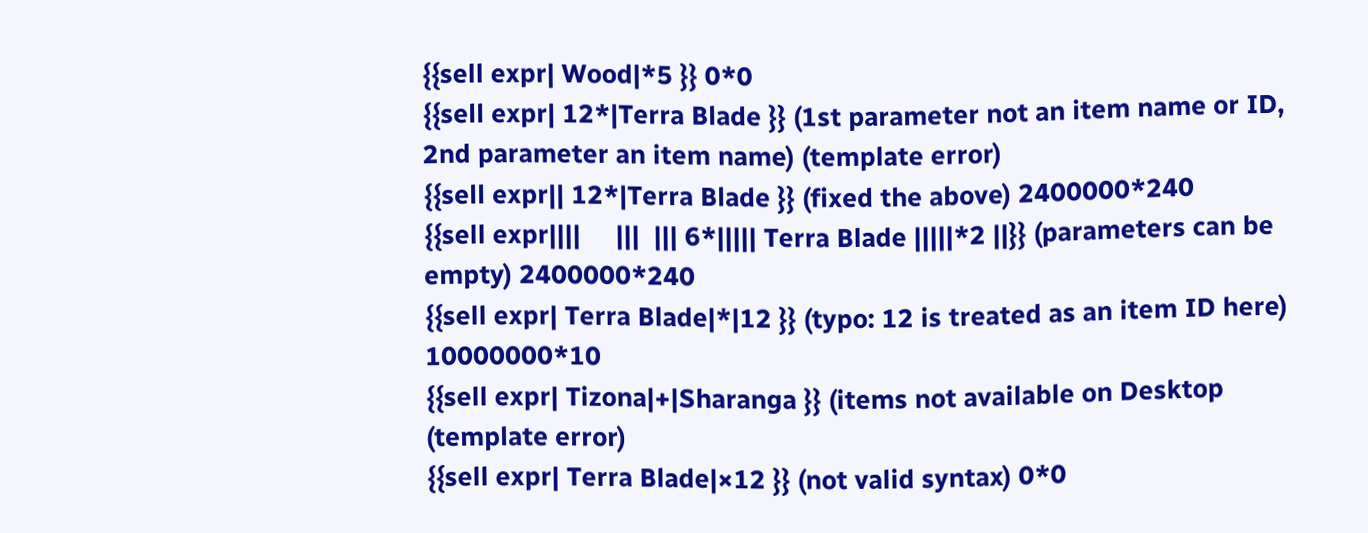{{sell expr| Wood|*5 }} 0*0
{{sell expr| 12*|Terra Blade }} (1st parameter not an item name or ID, 2nd parameter an item name) (template error)
{{sell expr|| 12*|Terra Blade }} (fixed the above) 2400000*240
{{sell expr||||     |||  ||| 6*||||| Terra Blade |||||*2 ||}} (parameters can be empty) 2400000*240
{{sell expr| Terra Blade|*|12 }} (typo: 12 is treated as an item ID here) 10000000*10
{{sell expr| Tizona|+|Sharanga }} (items not available on Desktop (template error)
{{sell expr| Terra Blade|×12 }} (not valid syntax) 0*0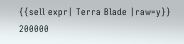{{sell expr| Terra Blade |raw=y}} 200000